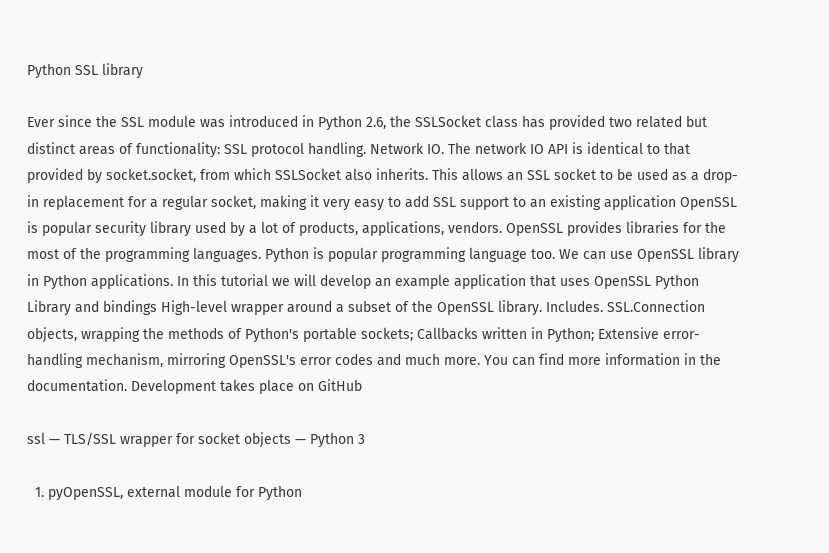Python SSL library

Ever since the SSL module was introduced in Python 2.6, the SSLSocket class has provided two related but distinct areas of functionality: SSL protocol handling. Network IO. The network IO API is identical to that provided by socket.socket, from which SSLSocket also inherits. This allows an SSL socket to be used as a drop-in replacement for a regular socket, making it very easy to add SSL support to an existing application OpenSSL is popular security library used by a lot of products, applications, vendors. OpenSSL provides libraries for the most of the programming languages. Python is popular programming language too. We can use OpenSSL library in Python applications. In this tutorial we will develop an example application that uses OpenSSL Python Library and bindings High-level wrapper around a subset of the OpenSSL library. Includes. SSL.Connection objects, wrapping the methods of Python's portable sockets; Callbacks written in Python; Extensive error-handling mechanism, mirroring OpenSSL's error codes and much more. You can find more information in the documentation. Development takes place on GitHub

ssl — TLS/SSL wrapper for socket objects — Python 3

  1. pyOpenSSL, external module for Python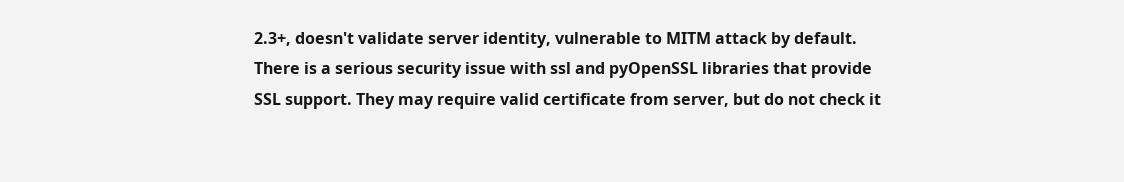2.3+, doesn't validate server identity, vulnerable to MITM attack by default. There is a serious security issue with ssl and pyOpenSSL libraries that provide SSL support. They may require valid certificate from server, but do not check it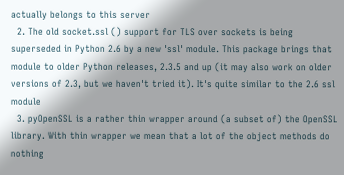actually belongs to this server
  2. The old socket.ssl () support for TLS over sockets is being superseded in Python 2.6 by a new 'ssl' module. This package brings that module to older Python releases, 2.3.5 and up (it may also work on older versions of 2.3, but we haven't tried it). It's quite similar to the 2.6 ssl module
  3. pyOpenSSL is a rather thin wrapper around (a subset of) the OpenSSL library. With thin wrapper we mean that a lot of the object methods do nothing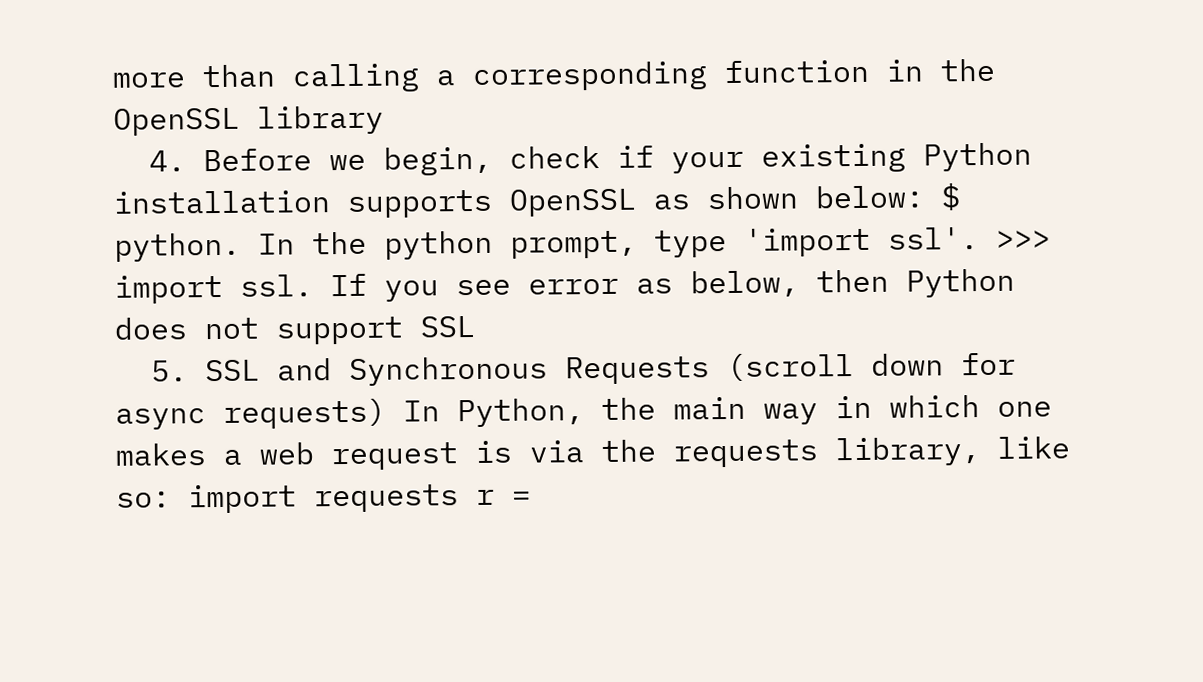more than calling a corresponding function in the OpenSSL library
  4. Before we begin, check if your existing Python installation supports OpenSSL as shown below: $ python. In the python prompt, type 'import ssl'. >>> import ssl. If you see error as below, then Python does not support SSL
  5. SSL and Synchronous Requests (scroll down for async requests) In Python, the main way in which one makes a web request is via the requests library, like so: import requests r =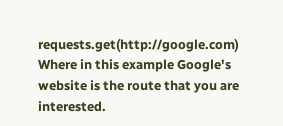requests.get(http://google.com) Where in this example Google's website is the route that you are interested.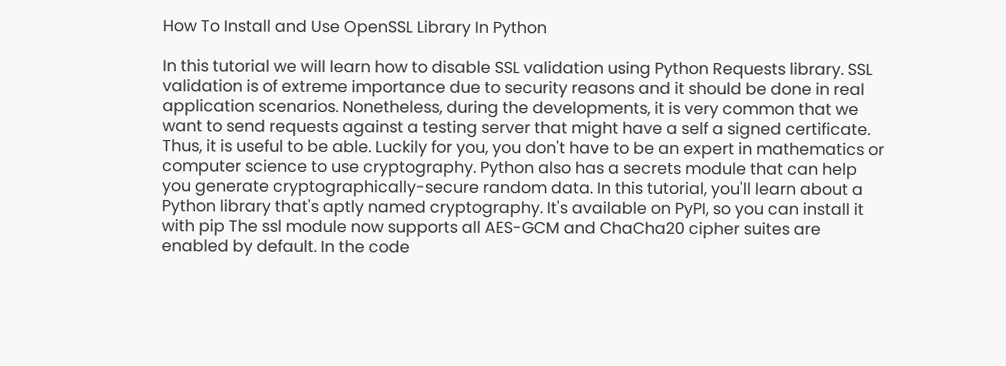How To Install and Use OpenSSL Library In Python

In this tutorial we will learn how to disable SSL validation using Python Requests library. SSL validation is of extreme importance due to security reasons and it should be done in real application scenarios. Nonetheless, during the developments, it is very common that we want to send requests against a testing server that might have a self a signed certificate. Thus, it is useful to be able. Luckily for you, you don't have to be an expert in mathematics or computer science to use cryptography. Python also has a secrets module that can help you generate cryptographically-secure random data. In this tutorial, you'll learn about a Python library that's aptly named cryptography. It's available on PyPI, so you can install it with pip The ssl module now supports all AES-GCM and ChaCha20 cipher suites are enabled by default. In the code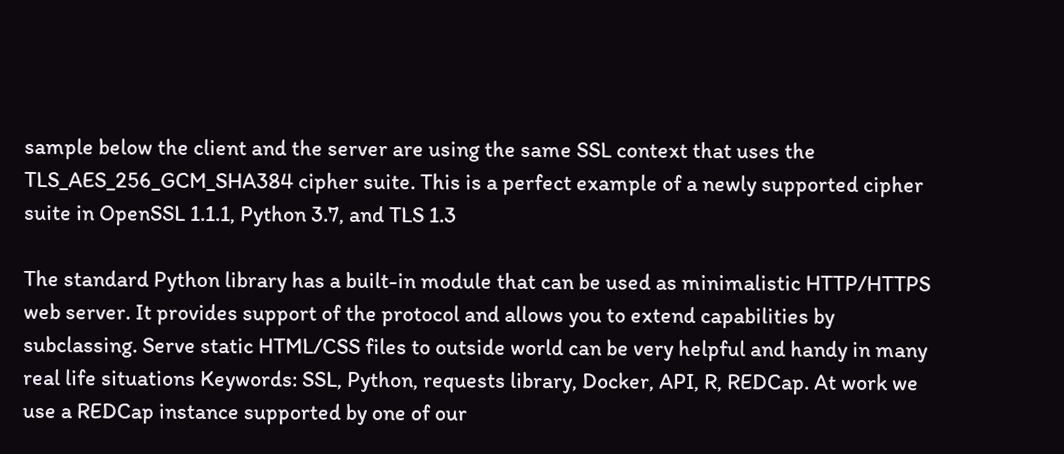sample below the client and the server are using the same SSL context that uses the TLS_AES_256_GCM_SHA384 cipher suite. This is a perfect example of a newly supported cipher suite in OpenSSL 1.1.1, Python 3.7, and TLS 1.3

The standard Python library has a built-in module that can be used as minimalistic HTTP/HTTPS web server. It provides support of the protocol and allows you to extend capabilities by subclassing. Serve static HTML/CSS files to outside world can be very helpful and handy in many real life situations Keywords: SSL, Python, requests library, Docker, API, R, REDCap. At work we use a REDCap instance supported by one of our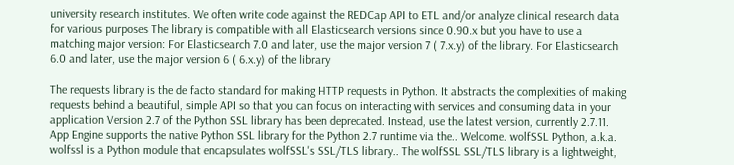university research institutes. We often write code against the REDCap API to ETL and/or analyze clinical research data for various purposes The library is compatible with all Elasticsearch versions since 0.90.x but you have to use a matching major version: For Elasticsearch 7.0 and later, use the major version 7 ( 7.x.y) of the library. For Elasticsearch 6.0 and later, use the major version 6 ( 6.x.y) of the library

The requests library is the de facto standard for making HTTP requests in Python. It abstracts the complexities of making requests behind a beautiful, simple API so that you can focus on interacting with services and consuming data in your application Version 2.7 of the Python SSL library has been deprecated. Instead, use the latest version, currently 2.7.11. App Engine supports the native Python SSL library for the Python 2.7 runtime via the.. Welcome. wolfSSL Python, a.k.a. wolfssl is a Python module that encapsulates wolfSSL's SSL/TLS library.. The wolfSSL SSL/TLS library is a lightweight,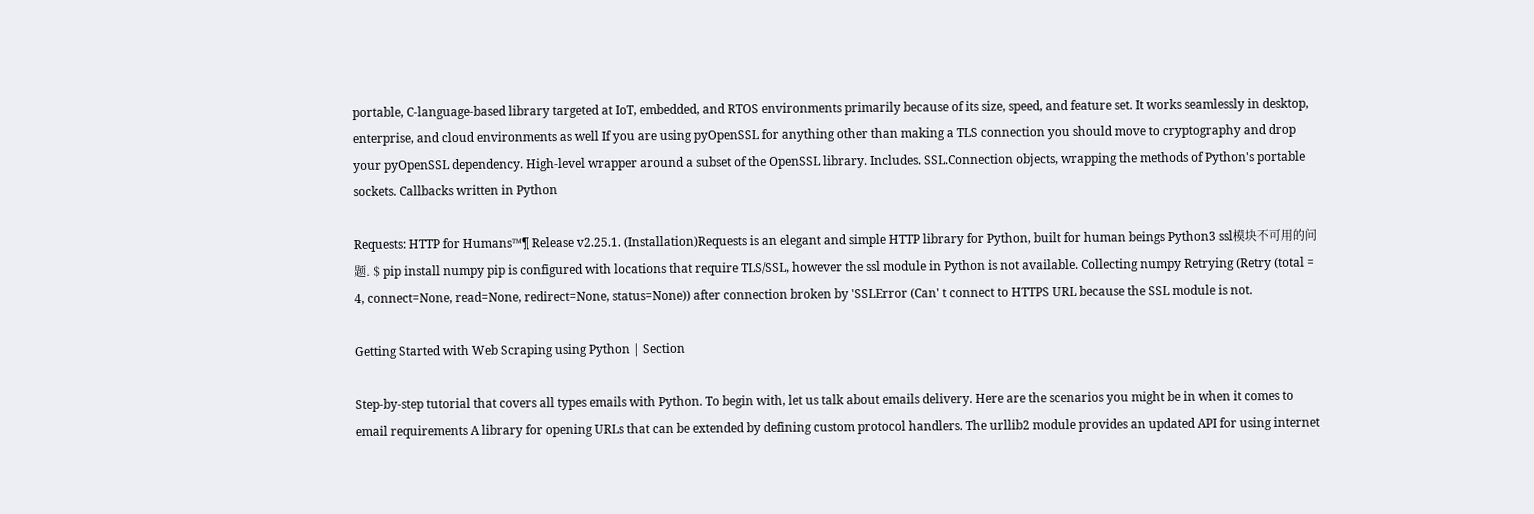portable, C-language-based library targeted at IoT, embedded, and RTOS environments primarily because of its size, speed, and feature set. It works seamlessly in desktop, enterprise, and cloud environments as well If you are using pyOpenSSL for anything other than making a TLS connection you should move to cryptography and drop your pyOpenSSL dependency. High-level wrapper around a subset of the OpenSSL library. Includes. SSL.Connection objects, wrapping the methods of Python's portable sockets. Callbacks written in Python

Requests: HTTP for Humans™¶ Release v2.25.1. (Installation)Requests is an elegant and simple HTTP library for Python, built for human beings Python3 ssl模块不可用的问题. $ pip install numpy pip is configured with locations that require TLS/SSL, however the ssl module in Python is not available. Collecting numpy Retrying (Retry (total = 4, connect=None, read=None, redirect=None, status=None)) after connection broken by 'SSLError (Can' t connect to HTTPS URL because the SSL module is not.

Getting Started with Web Scraping using Python | Section

Step-by-step tutorial that covers all types emails with Python. To begin with, let us talk about emails delivery. Here are the scenarios you might be in when it comes to email requirements A library for opening URLs that can be extended by defining custom protocol handlers. The urllib2 module provides an updated API for using internet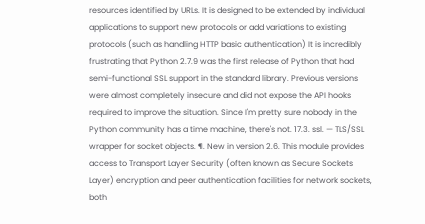resources identified by URLs. It is designed to be extended by individual applications to support new protocols or add variations to existing protocols (such as handling HTTP basic authentication) It is incredibly frustrating that Python 2.7.9 was the first release of Python that had semi-functional SSL support in the standard library. Previous versions were almost completely insecure and did not expose the API hooks required to improve the situation. Since I'm pretty sure nobody in the Python community has a time machine, there's not. 17.3. ssl. — TLS/SSL wrapper for socket objects. ¶. New in version 2.6. This module provides access to Transport Layer Security (often known as Secure Sockets Layer) encryption and peer authentication facilities for network sockets, both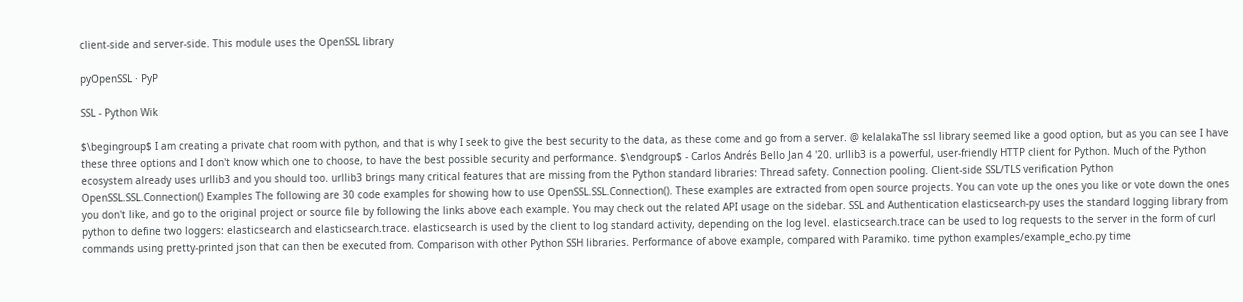client-side and server-side. This module uses the OpenSSL library

pyOpenSSL · PyP

SSL - Python Wik

$\begingroup$ I am creating a private chat room with python, and that is why I seek to give the best security to the data, as these come and go from a server. @ kelalakaThe ssl library seemed like a good option, but as you can see I have these three options and I don't know which one to choose, to have the best possible security and performance. $\endgroup$ - Carlos Andrés Bello Jan 4 '20. urllib3 is a powerful, user-friendly HTTP client for Python. Much of the Python ecosystem already uses urllib3 and you should too. urllib3 brings many critical features that are missing from the Python standard libraries: Thread safety. Connection pooling. Client-side SSL/TLS verification Python OpenSSL.SSL.Connection() Examples The following are 30 code examples for showing how to use OpenSSL.SSL.Connection(). These examples are extracted from open source projects. You can vote up the ones you like or vote down the ones you don't like, and go to the original project or source file by following the links above each example. You may check out the related API usage on the sidebar. SSL and Authentication elasticsearch-py uses the standard logging library from python to define two loggers: elasticsearch and elasticsearch.trace. elasticsearch is used by the client to log standard activity, depending on the log level. elasticsearch.trace can be used to log requests to the server in the form of curl commands using pretty-printed json that can then be executed from. Comparison with other Python SSH libraries. Performance of above example, compared with Paramiko. time python examples/example_echo.py time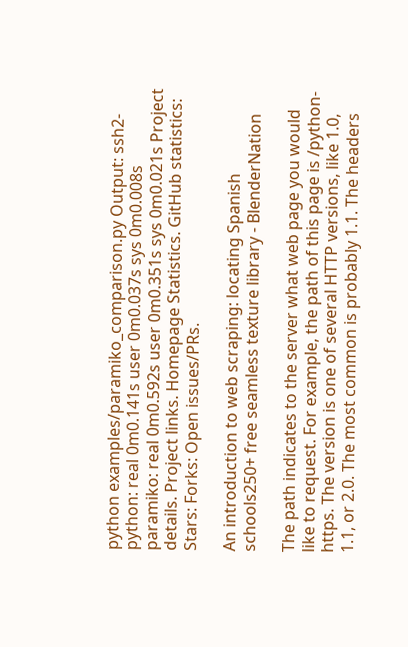python examples/paramiko_comparison.py Output: ssh2-python: real 0m0.141s user 0m0.037s sys 0m0.008s paramiko: real 0m0.592s user 0m0.351s sys 0m0.021s Project details. Project links. Homepage Statistics. GitHub statistics: Stars: Forks: Open issues/PRs.

An introduction to web scraping: locating Spanish schools250+ free seamless texture library - BlenderNation

The path indicates to the server what web page you would like to request. For example, the path of this page is /python-https. The version is one of several HTTP versions, like 1.0, 1.1, or 2.0. The most common is probably 1.1. The headers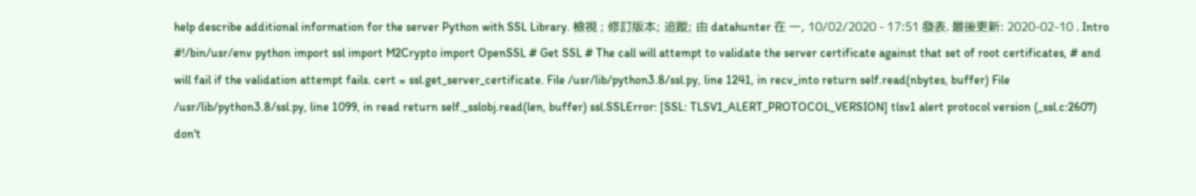help describe additional information for the server Python with SSL Library. 檢視 ; 修訂版本; 追蹤; 由 datahunter 在 一, 10/02/2020 - 17:51 發表. 最後更新: 2020-02-10 . Intro #!/bin/usr/env python import ssl import M2Crypto import OpenSSL # Get SSL # The call will attempt to validate the server certificate against that set of root certificates, # and will fail if the validation attempt fails. cert = ssl.get_server_certificate. File /usr/lib/python3.8/ssl.py, line 1241, in recv_into return self.read(nbytes, buffer) File /usr/lib/python3.8/ssl.py, line 1099, in read return self._sslobj.read(len, buffer) ssl.SSLError: [SSL: TLSV1_ALERT_PROTOCOL_VERSION] tlsv1 alert protocol version (_ssl.c:2607) don't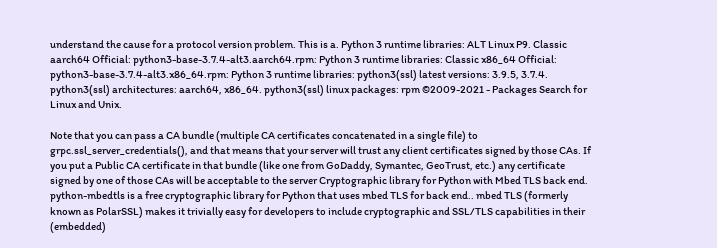understand the cause for a protocol version problem. This is a. Python 3 runtime libraries: ALT Linux P9. Classic aarch64 Official: python3-base-3.7.4-alt3.aarch64.rpm: Python 3 runtime libraries: Classic x86_64 Official: python3-base-3.7.4-alt3.x86_64.rpm: Python 3 runtime libraries: python3(ssl) latest versions: 3.9.5, 3.7.4. python3(ssl) architectures: aarch64, x86_64. python3(ssl) linux packages: rpm ©2009-2021 - Packages Search for Linux and Unix.

Note that you can pass a CA bundle (multiple CA certificates concatenated in a single file) to grpc.ssl_server_credentials(), and that means that your server will trust any client certificates signed by those CAs. If you put a Public CA certificate in that bundle (like one from GoDaddy, Symantec, GeoTrust, etc.) any certificate signed by one of those CAs will be acceptable to the server Cryptographic library for Python with Mbed TLS back end. python-mbedtls is a free cryptographic library for Python that uses mbed TLS for back end.. mbed TLS (formerly known as PolarSSL) makes it trivially easy for developers to include cryptographic and SSL/TLS capabilities in their (embedded)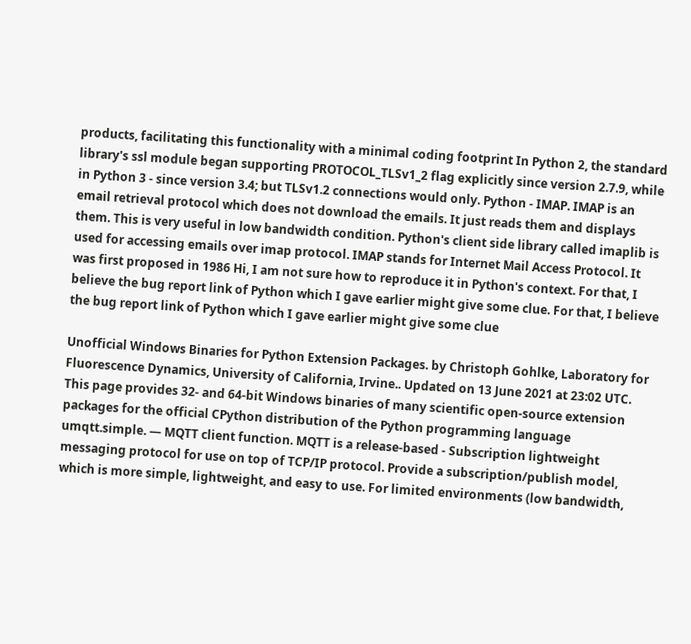products, facilitating this functionality with a minimal coding footprint In Python 2, the standard library's ssl module began supporting PROTOCOL_TLSv1_2 flag explicitly since version 2.7.9, while in Python 3 - since version 3.4; but TLSv1.2 connections would only. Python - IMAP. IMAP is an email retrieval protocol which does not download the emails. It just reads them and displays them. This is very useful in low bandwidth condition. Python's client side library called imaplib is used for accessing emails over imap protocol. IMAP stands for Internet Mail Access Protocol. It was first proposed in 1986 Hi, I am not sure how to reproduce it in Python's context. For that, I believe the bug report link of Python which I gave earlier might give some clue. For that, I believe the bug report link of Python which I gave earlier might give some clue

Unofficial Windows Binaries for Python Extension Packages. by Christoph Gohlke, Laboratory for Fluorescence Dynamics, University of California, Irvine.. Updated on 13 June 2021 at 23:02 UTC. This page provides 32- and 64-bit Windows binaries of many scientific open-source extension packages for the official CPython distribution of the Python programming language umqtt.simple. — MQTT client function. MQTT is a release-based - Subscription lightweight messaging protocol for use on top of TCP/IP protocol. Provide a subscription/publish model, which is more simple, lightweight, and easy to use. For limited environments (low bandwidth,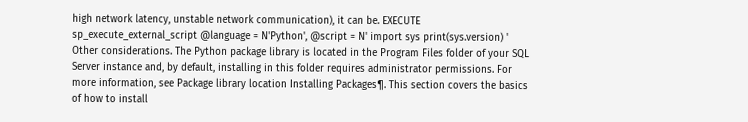high network latency, unstable network communication), it can be. EXECUTE sp_execute_external_script @language = N'Python', @script = N' import sys print(sys.version) ' Other considerations. The Python package library is located in the Program Files folder of your SQL Server instance and, by default, installing in this folder requires administrator permissions. For more information, see Package library location Installing Packages¶. This section covers the basics of how to install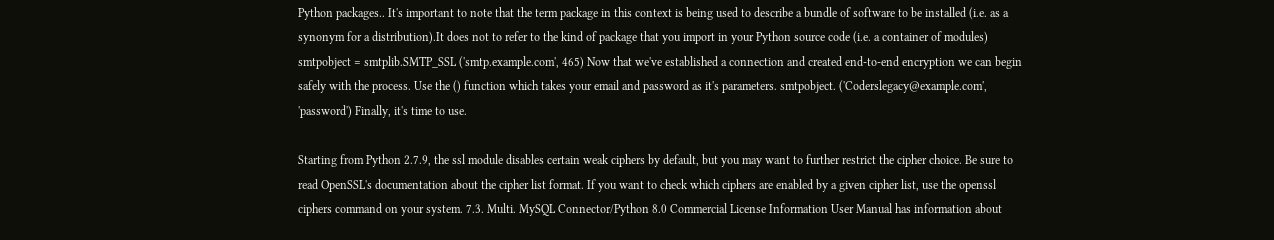Python packages.. It's important to note that the term package in this context is being used to describe a bundle of software to be installed (i.e. as a synonym for a distribution).It does not to refer to the kind of package that you import in your Python source code (i.e. a container of modules) smtpobject = smtplib.SMTP_SSL ('smtp.example.com', 465) Now that we've established a connection and created end-to-end encryption we can begin safely with the process. Use the () function which takes your email and password as it's parameters. smtpobject. ('Coderslegacy@example.com', 'password') Finally, it's time to use.

Starting from Python 2.7.9, the ssl module disables certain weak ciphers by default, but you may want to further restrict the cipher choice. Be sure to read OpenSSL's documentation about the cipher list format. If you want to check which ciphers are enabled by a given cipher list, use the openssl ciphers command on your system. 7.3. Multi. MySQL Connector/Python 8.0 Commercial License Information User Manual has information about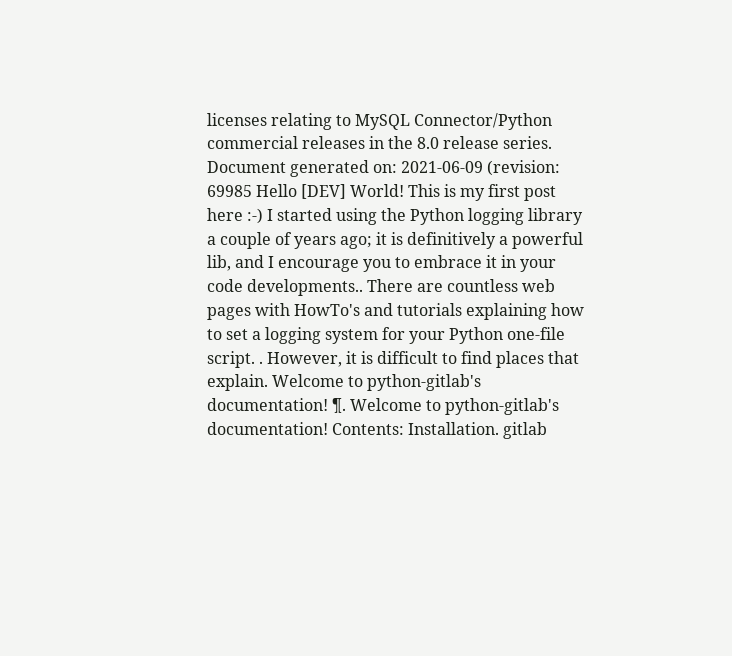licenses relating to MySQL Connector/Python commercial releases in the 8.0 release series. Document generated on: 2021-06-09 (revision: 69985 Hello [DEV] World! This is my first post here :-) I started using the Python logging library a couple of years ago; it is definitively a powerful lib, and I encourage you to embrace it in your code developments.. There are countless web pages with HowTo's and tutorials explaining how to set a logging system for your Python one-file script. . However, it is difficult to find places that explain. Welcome to python-gitlab's documentation! ¶. Welcome to python-gitlab's documentation! Contents: Installation. gitlab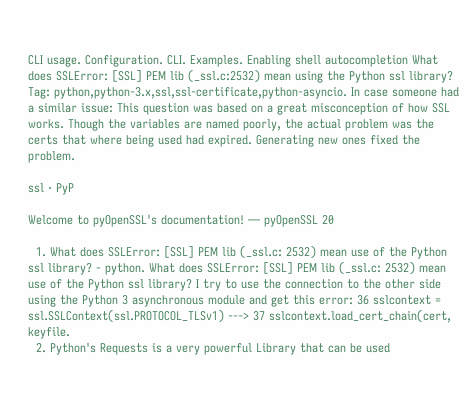CLI usage. Configuration. CLI. Examples. Enabling shell autocompletion What does SSLError: [SSL] PEM lib (_ssl.c:2532) mean using the Python ssl library? Tag: python,python-3.x,ssl,ssl-certificate,python-asyncio. In case someone had a similar issue: This question was based on a great misconception of how SSL works. Though the variables are named poorly, the actual problem was the certs that where being used had expired. Generating new ones fixed the problem.

ssl · PyP

Welcome to pyOpenSSL's documentation! — pyOpenSSL 20

  1. What does SSLError: [SSL] PEM lib (_ssl.c: 2532) mean use of the Python ssl library? - python. What does SSLError: [SSL] PEM lib (_ssl.c: 2532) mean use of the Python ssl library? I try to use the connection to the other side using the Python 3 asynchronous module and get this error: 36 sslcontext = ssl.SSLContext(ssl.PROTOCOL_TLSv1) ---> 37 sslcontext.load_cert_chain(cert, keyfile.
  2. Python's Requests is a very powerful Library that can be used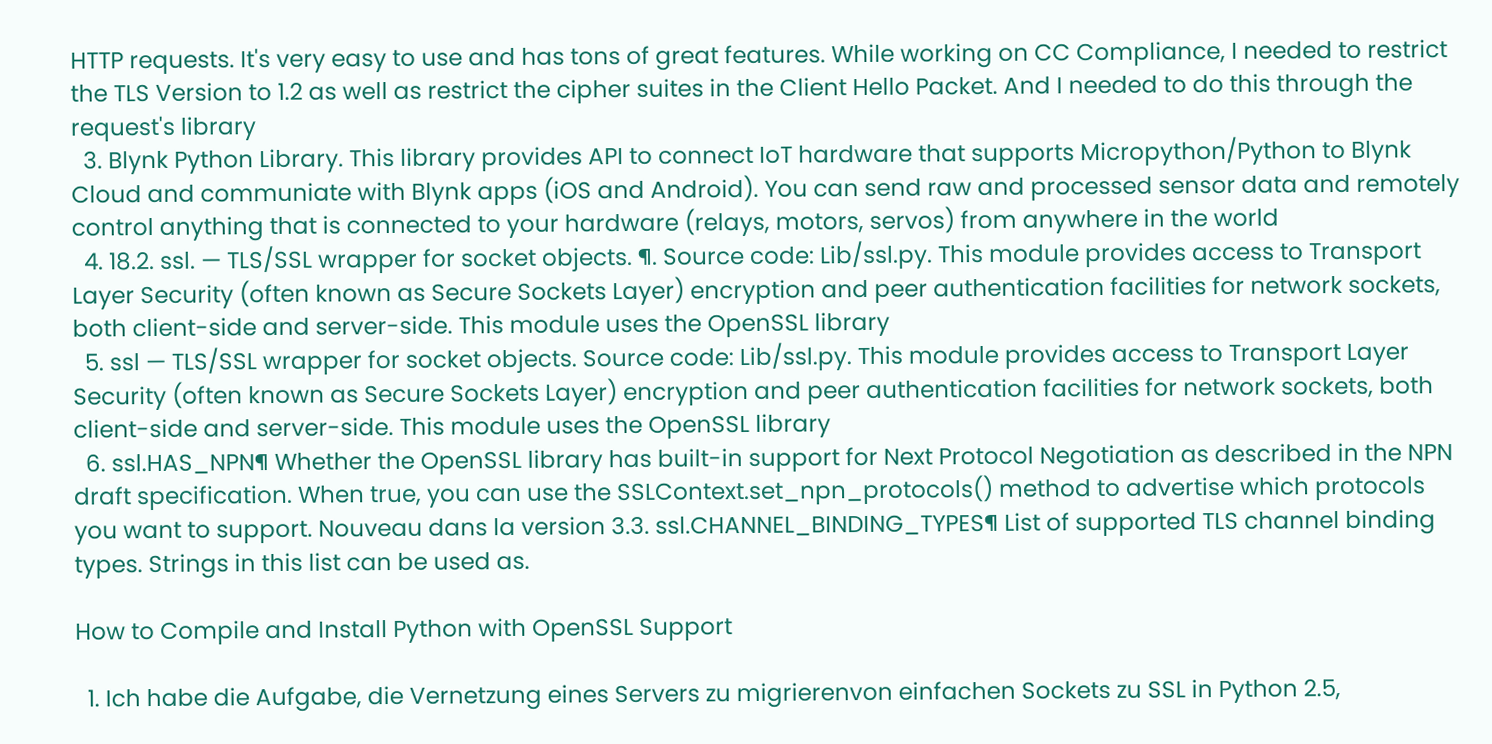HTTP requests. It's very easy to use and has tons of great features. While working on CC Compliance, I needed to restrict the TLS Version to 1.2 as well as restrict the cipher suites in the Client Hello Packet. And I needed to do this through the request's library
  3. Blynk Python Library. This library provides API to connect IoT hardware that supports Micropython/Python to Blynk Cloud and communiate with Blynk apps (iOS and Android). You can send raw and processed sensor data and remotely control anything that is connected to your hardware (relays, motors, servos) from anywhere in the world
  4. 18.2. ssl. — TLS/SSL wrapper for socket objects. ¶. Source code: Lib/ssl.py. This module provides access to Transport Layer Security (often known as Secure Sockets Layer) encryption and peer authentication facilities for network sockets, both client-side and server-side. This module uses the OpenSSL library
  5. ssl — TLS/SSL wrapper for socket objects. Source code: Lib/ssl.py. This module provides access to Transport Layer Security (often known as Secure Sockets Layer) encryption and peer authentication facilities for network sockets, both client-side and server-side. This module uses the OpenSSL library
  6. ssl.HAS_NPN¶ Whether the OpenSSL library has built-in support for Next Protocol Negotiation as described in the NPN draft specification. When true, you can use the SSLContext.set_npn_protocols() method to advertise which protocols you want to support. Nouveau dans la version 3.3. ssl.CHANNEL_BINDING_TYPES¶ List of supported TLS channel binding types. Strings in this list can be used as.

How to Compile and Install Python with OpenSSL Support

  1. Ich habe die Aufgabe, die Vernetzung eines Servers zu migrierenvon einfachen Sockets zu SSL in Python 2.5,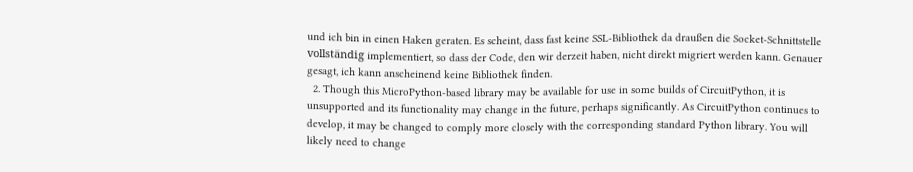und ich bin in einen Haken geraten. Es scheint, dass fast keine SSL-Bibliothek da draußen die Socket-Schnittstelle vollständig implementiert, so dass der Code, den wir derzeit haben, nicht direkt migriert werden kann. Genauer gesagt, ich kann anscheinend keine Bibliothek finden.
  2. Though this MicroPython-based library may be available for use in some builds of CircuitPython, it is unsupported and its functionality may change in the future, perhaps significantly. As CircuitPython continues to develop, it may be changed to comply more closely with the corresponding standard Python library. You will likely need to change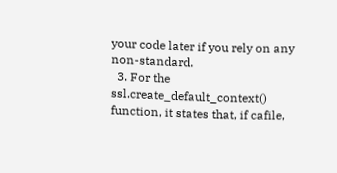your code later if you rely on any non-standard.
  3. For the ssl.create_default_context() function, it states that, if cafile,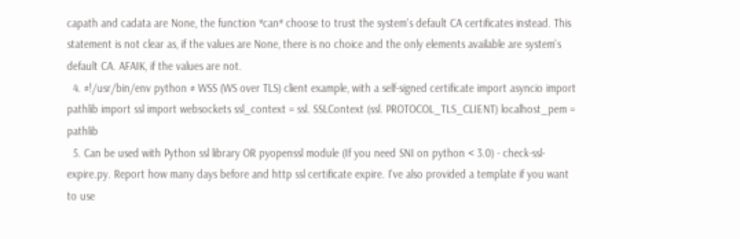capath and cadata are None, the function *can* choose to trust the system's default CA certificates instead. This statement is not clear as, if the values are None, there is no choice and the only elements available are system's default CA. AFAIK, if the values are not.
  4. #!/usr/bin/env python # WSS (WS over TLS) client example, with a self-signed certificate import asyncio import pathlib import ssl import websockets ssl_context = ssl. SSLContext (ssl. PROTOCOL_TLS_CLIENT) localhost_pem = pathlib
  5. Can be used with Python ssl library OR pyopenssl module (If you need SNI on python < 3.0) - check-ssl-expire.py. Report how many days before and http ssl certificate expire. I've also provided a template if you want to use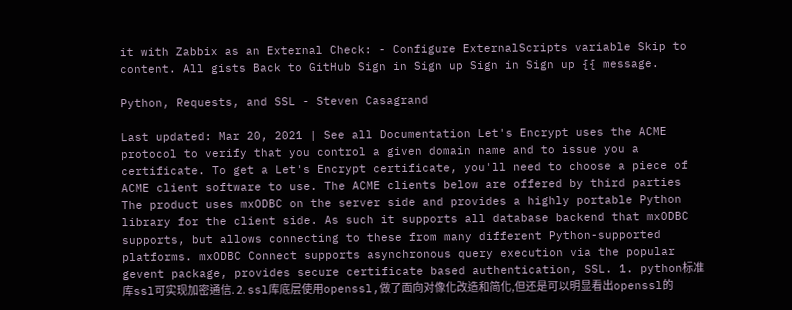it with Zabbix as an External Check: - Configure ExternalScripts variable Skip to content. All gists Back to GitHub Sign in Sign up Sign in Sign up {{ message.

Python, Requests, and SSL - Steven Casagrand

Last updated: Mar 20, 2021 | See all Documentation Let's Encrypt uses the ACME protocol to verify that you control a given domain name and to issue you a certificate. To get a Let's Encrypt certificate, you'll need to choose a piece of ACME client software to use. The ACME clients below are offered by third parties The product uses mxODBC on the server side and provides a highly portable Python library for the client side. As such it supports all database backend that mxODBC supports, but allows connecting to these from many different Python-supported platforms. mxODBC Connect supports asynchronous query execution via the popular gevent package, provides secure certificate based authentication, SSL. 1. python标准库ssl可实现加密通信. 2. ssl库底层使用openssl,做了面向对像化改造和简化,但还是可以明显看出openssl的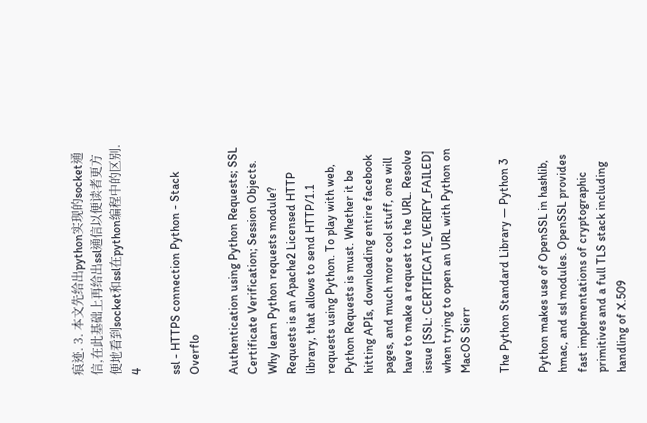痕迹. 3. 本文先给出python实现的socket通信,在此基础上再给出ssl通信以便读者更方便地看到socket和ssl在python编程中的区别. 4

ssl - HTTPS connection Python - Stack Overflo

Authentication using Python Requests; SSL Certificate Verification; Session Objects. Why learn Python requests module? Requests is an Apache2 Licensed HTTP library, that allows to send HTTP/1.1 requests using Python. To play with web, Python Requests is must. Whether it be hitting APIs, downloading entire facebook pages, and much more cool stuff, one will have to make a request to the URL. Resolve issue [SSL: CERTIFICATE_VERIFY_FAILED] when trying to open an URL with Python on MacOS Sierr

The Python Standard Library — Python 3

Python makes use of OpenSSL in hashlib, hmac, and ssl modules. OpenSSL provides fast implementations of cryptographic primitives and a full TLS stack including handling of X.509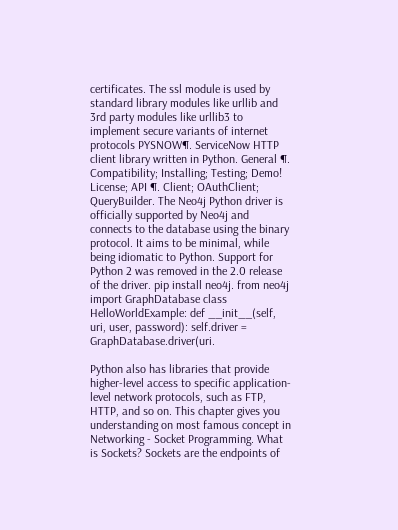certificates. The ssl module is used by standard library modules like urllib and 3rd party modules like urllib3 to implement secure variants of internet protocols PYSNOW¶. ServiceNow HTTP client library written in Python. General ¶. Compatibility; Installing; Testing; Demo! License; API ¶. Client; OAuthClient; QueryBuilder. The Neo4j Python driver is officially supported by Neo4j and connects to the database using the binary protocol. It aims to be minimal, while being idiomatic to Python. Support for Python 2 was removed in the 2.0 release of the driver. pip install neo4j. from neo4j import GraphDatabase class HelloWorldExample: def __init__(self, uri, user, password): self.driver = GraphDatabase.driver(uri.

Python also has libraries that provide higher-level access to specific application-level network protocols, such as FTP, HTTP, and so on. This chapter gives you understanding on most famous concept in Networking - Socket Programming. What is Sockets? Sockets are the endpoints of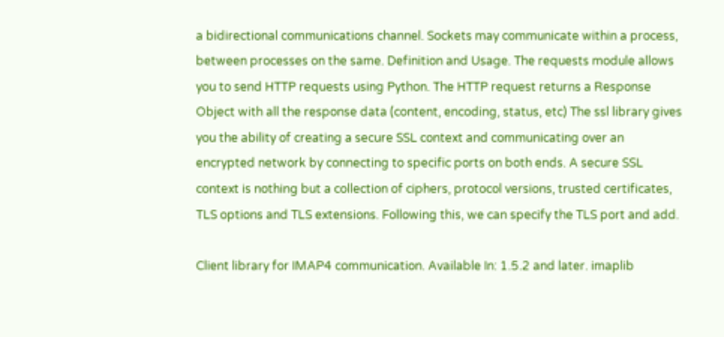a bidirectional communications channel. Sockets may communicate within a process, between processes on the same. Definition and Usage. The requests module allows you to send HTTP requests using Python. The HTTP request returns a Response Object with all the response data (content, encoding, status, etc) The ssl library gives you the ability of creating a secure SSL context and communicating over an encrypted network by connecting to specific ports on both ends. A secure SSL context is nothing but a collection of ciphers, protocol versions, trusted certificates, TLS options and TLS extensions. Following this, we can specify the TLS port and add.

Client library for IMAP4 communication. Available In: 1.5.2 and later. imaplib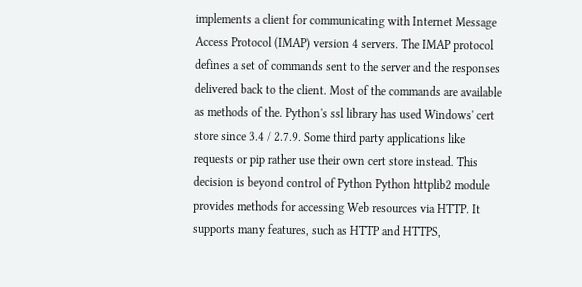implements a client for communicating with Internet Message Access Protocol (IMAP) version 4 servers. The IMAP protocol defines a set of commands sent to the server and the responses delivered back to the client. Most of the commands are available as methods of the. Python's ssl library has used Windows' cert store since 3.4 / 2.7.9. Some third party applications like requests or pip rather use their own cert store instead. This decision is beyond control of Python Python httplib2 module provides methods for accessing Web resources via HTTP. It supports many features, such as HTTP and HTTPS,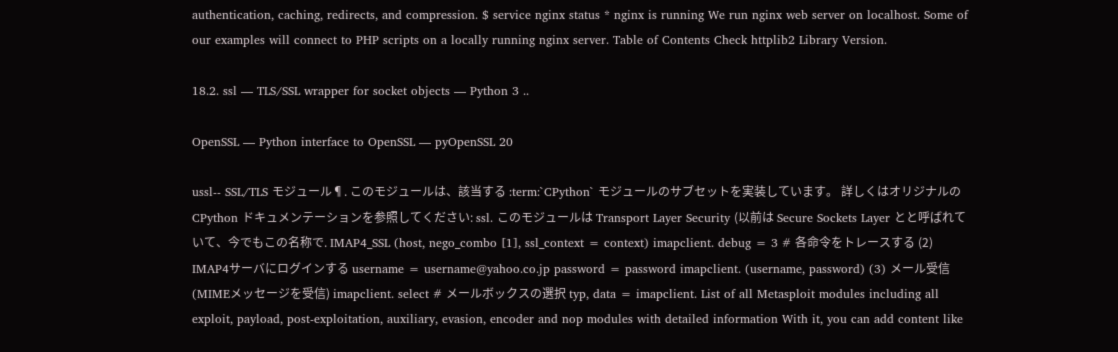authentication, caching, redirects, and compression. $ service nginx status * nginx is running We run nginx web server on localhost. Some of our examples will connect to PHP scripts on a locally running nginx server. Table of Contents Check httplib2 Library Version.

18.2. ssl — TLS/SSL wrapper for socket objects — Python 3 ..

OpenSSL — Python interface to OpenSSL — pyOpenSSL 20

ussl-- SSL/TLS モジュール¶. このモジュールは、該当する :term:`CPython` モジュールのサブセットを実装しています。 詳しくはオリジナルの CPython ドキュメンテーションを参照してください: ssl. このモジュールは Transport Layer Security (以前は Secure Sockets Layer とと呼ばれていて、今でもこの名称で. IMAP4_SSL (host, nego_combo [1], ssl_context = context) imapclient. debug = 3 # 各命令をトレースする (2) IMAP4サーバにログインする username = username@yahoo.co.jp password = password imapclient. (username, password) (3) メール受信(MIMEメッセージを受信) imapclient. select # メールボックスの選択 typ, data = imapclient. List of all Metasploit modules including all exploit, payload, post-exploitation, auxiliary, evasion, encoder and nop modules with detailed information With it, you can add content like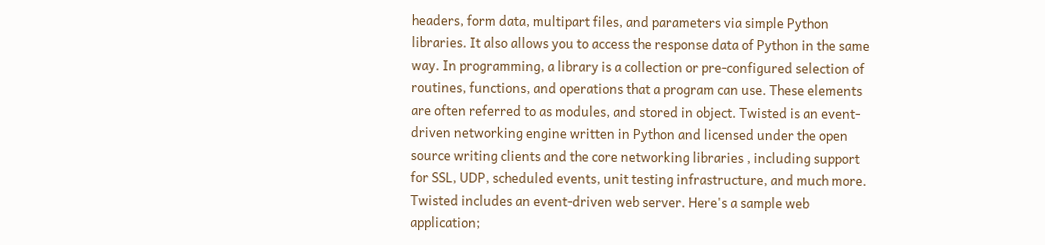headers, form data, multipart files, and parameters via simple Python libraries. It also allows you to access the response data of Python in the same way. In programming, a library is a collection or pre-configured selection of routines, functions, and operations that a program can use. These elements are often referred to as modules, and stored in object. Twisted is an event-driven networking engine written in Python and licensed under the open source writing clients and the core networking libraries , including support for SSL, UDP, scheduled events, unit testing infrastructure, and much more. Twisted includes an event-driven web server. Here's a sample web application;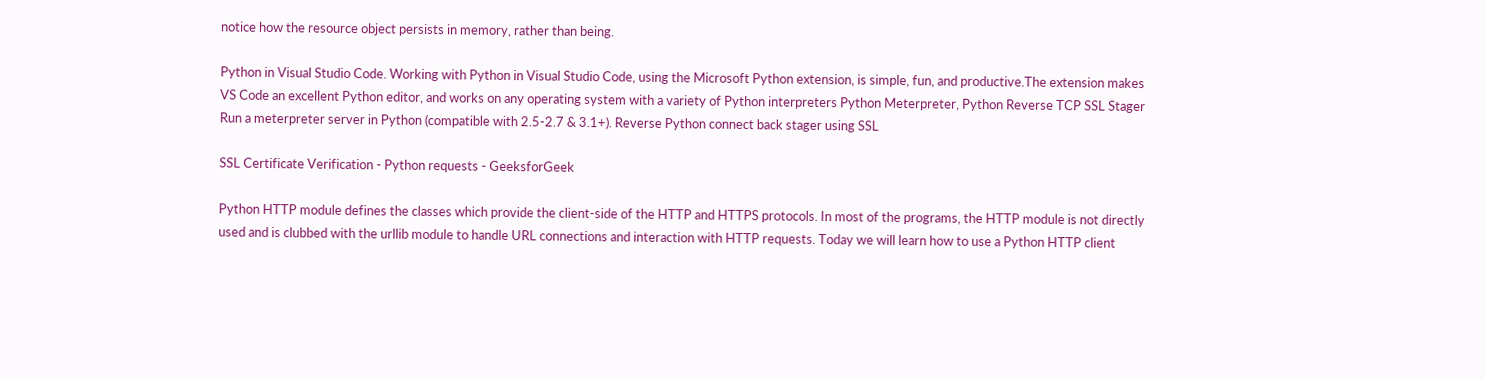notice how the resource object persists in memory, rather than being.

Python in Visual Studio Code. Working with Python in Visual Studio Code, using the Microsoft Python extension, is simple, fun, and productive.The extension makes VS Code an excellent Python editor, and works on any operating system with a variety of Python interpreters Python Meterpreter, Python Reverse TCP SSL Stager Run a meterpreter server in Python (compatible with 2.5-2.7 & 3.1+). Reverse Python connect back stager using SSL

SSL Certificate Verification - Python requests - GeeksforGeek

Python HTTP module defines the classes which provide the client-side of the HTTP and HTTPS protocols. In most of the programs, the HTTP module is not directly used and is clubbed with the urllib module to handle URL connections and interaction with HTTP requests. Today we will learn how to use a Python HTTP client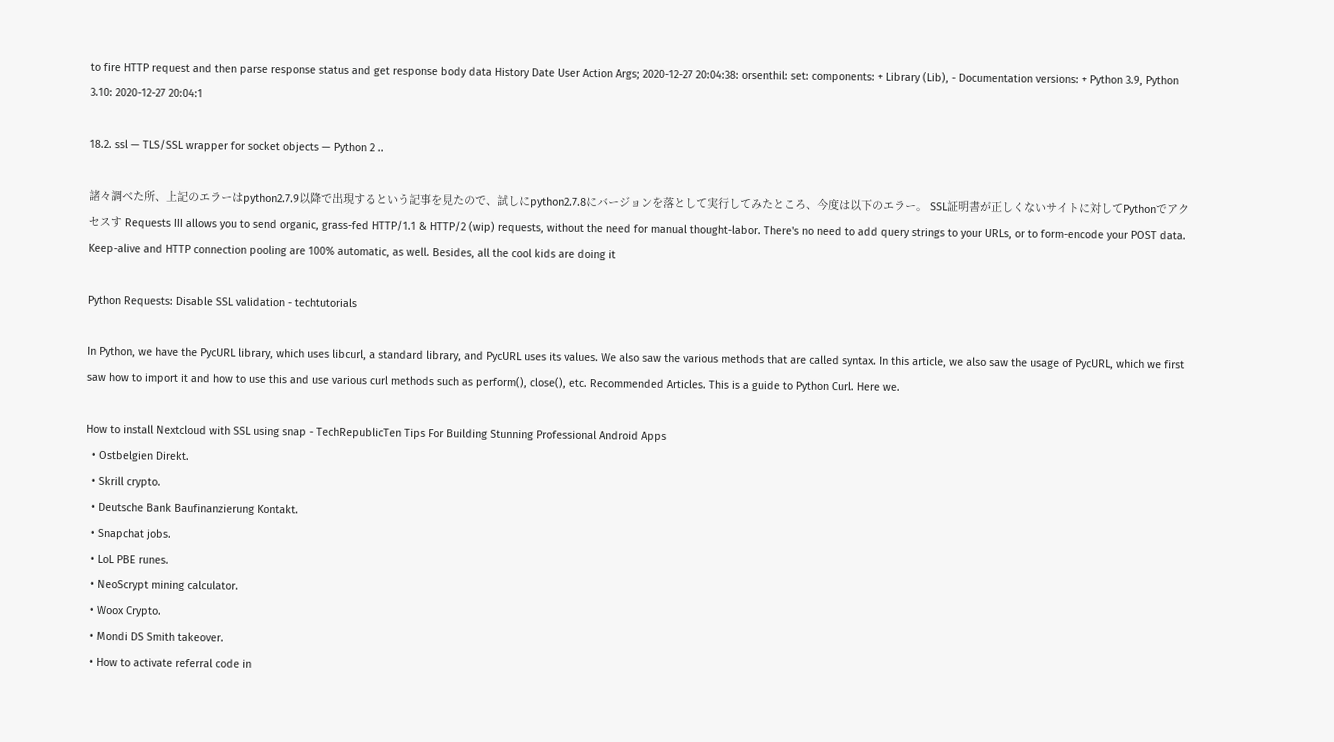to fire HTTP request and then parse response status and get response body data History Date User Action Args; 2020-12-27 20:04:38: orsenthil: set: components: + Library (Lib), - Documentation versions: + Python 3.9, Python 3.10: 2020-12-27 20:04:1

18.2. ssl — TLS/SSL wrapper for socket objects — Python 2 ..

諸々調べた所、上記のエラーはpython2.7.9以降で出現するという記事を見たので、試しにpython2.7.8にバージョンを落として実行してみたところ、今度は以下のエラー。 SSL証明書が正しくないサイトに対してPythonでアクセスす Requests III allows you to send organic, grass-fed HTTP/1.1 & HTTP/2 (wip) requests, without the need for manual thought-labor. There's no need to add query strings to your URLs, or to form-encode your POST data. Keep-alive and HTTP connection pooling are 100% automatic, as well. Besides, all the cool kids are doing it

Python Requests: Disable SSL validation - techtutorials

In Python, we have the PycURL library, which uses libcurl, a standard library, and PycURL uses its values. We also saw the various methods that are called syntax. In this article, we also saw the usage of PycURL, which we first saw how to import it and how to use this and use various curl methods such as perform(), close(), etc. Recommended Articles. This is a guide to Python Curl. Here we.

How to install Nextcloud with SSL using snap - TechRepublicTen Tips For Building Stunning Professional Android Apps
  • Ostbelgien Direkt.
  • Skrill crypto.
  • Deutsche Bank Baufinanzierung Kontakt.
  • Snapchat jobs.
  • LoL PBE runes.
  • NeoScrypt mining calculator.
  • Woox Crypto.
  • Mondi DS Smith takeover.
  • How to activate referral code in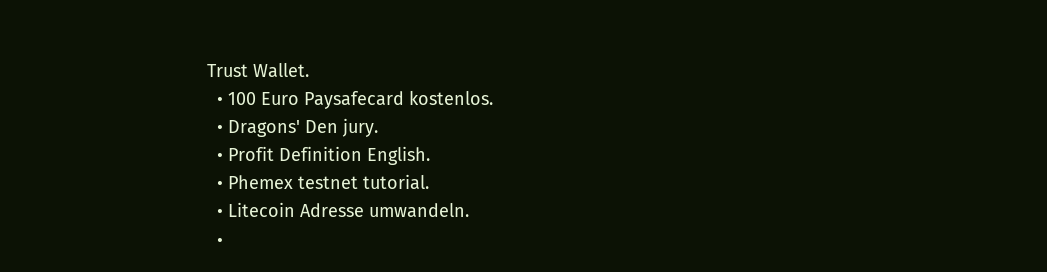Trust Wallet.
  • 100 Euro Paysafecard kostenlos.
  • Dragons' Den jury.
  • Profit Definition English.
  • Phemex testnet tutorial.
  • Litecoin Adresse umwandeln.
  •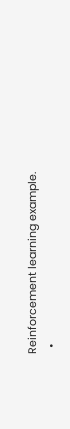Reinforcement learning example.
  •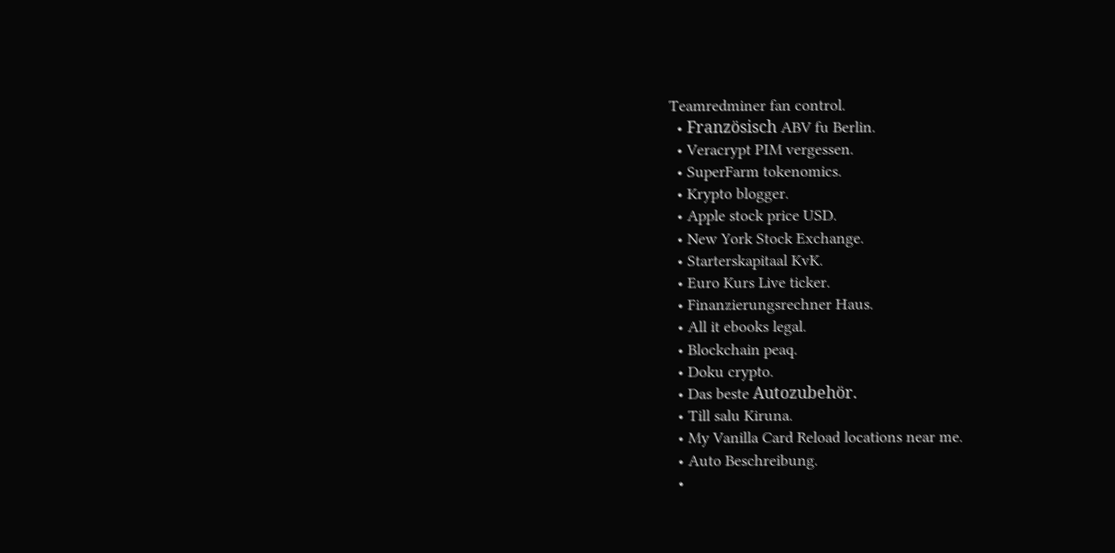Teamredminer fan control.
  • Französisch ABV fu Berlin.
  • Veracrypt PIM vergessen.
  • SuperFarm tokenomics.
  • Krypto blogger.
  • Apple stock price USD.
  • New York Stock Exchange.
  • Starterskapitaal KvK.
  • Euro Kurs Live ticker.
  • Finanzierungsrechner Haus.
  • All it ebooks legal.
  • Blockchain peaq.
  • Doku crypto.
  • Das beste Autozubehör.
  • Till salu Kiruna.
  • My Vanilla Card Reload locations near me.
  • Auto Beschreibung.
  •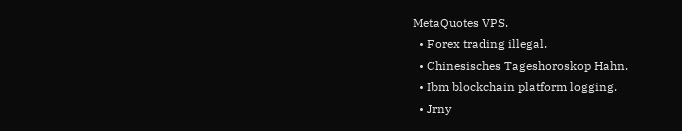MetaQuotes VPS.
  • Forex trading illegal.
  • Chinesisches Tageshoroskop Hahn.
  • Ibm blockchain platform logging.
  • Jrny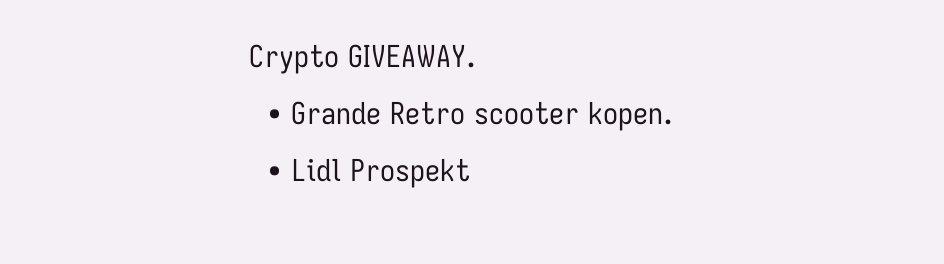Crypto GIVEAWAY.
  • Grande Retro scooter kopen.
  • Lidl Prospekt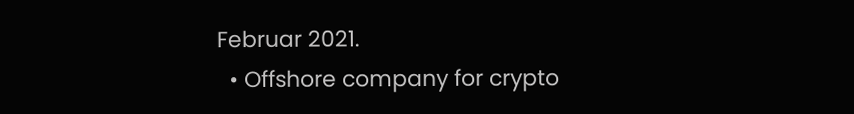Februar 2021.
  • Offshore company for crypto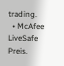trading.
  • McAfee LiveSafe Preis.